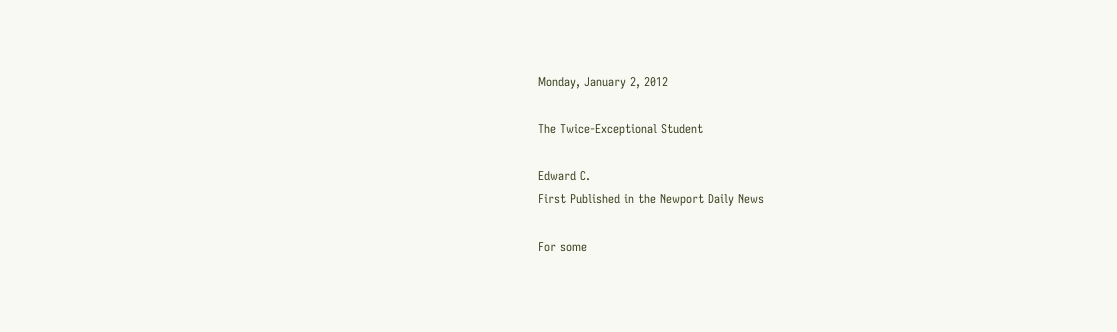Monday, January 2, 2012

The Twice-Exceptional Student

Edward C.
First Published in the Newport Daily News

For some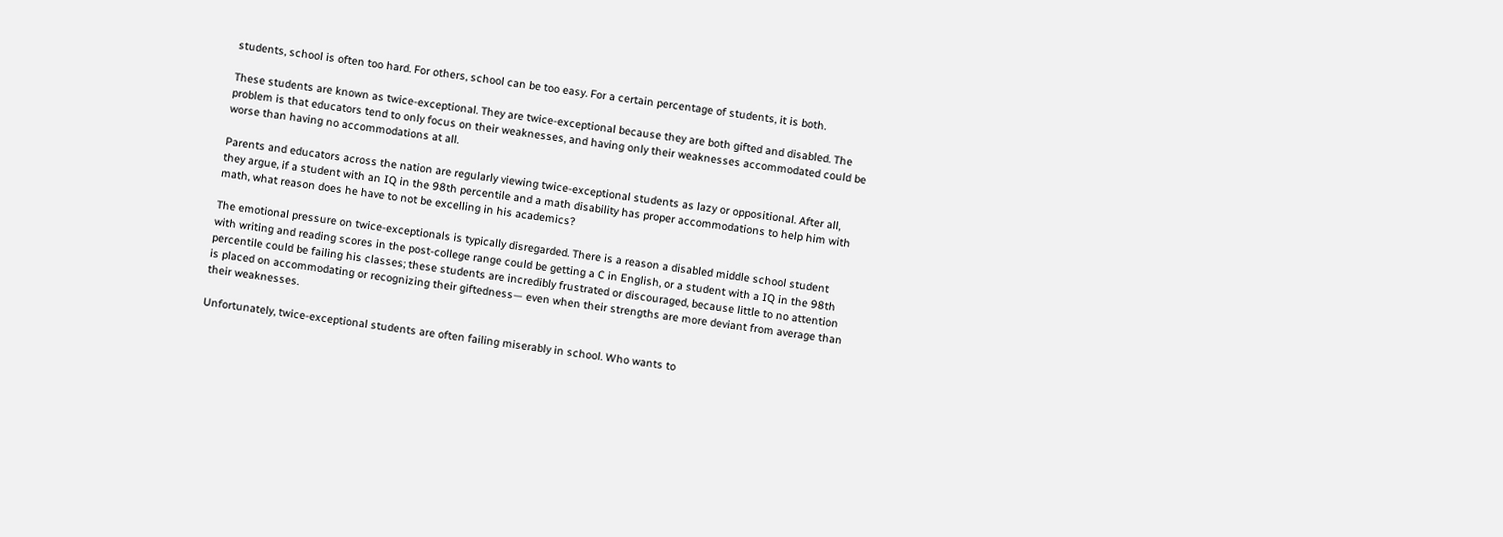students, school is often too hard. For others, school can be too easy. For a certain percentage of students, it is both.

These students are known as twice-exceptional. They are twice-exceptional because they are both gifted and disabled. The problem is that educators tend to only focus on their weaknesses, and having only their weaknesses accommodated could be worse than having no accommodations at all.

Parents and educators across the nation are regularly viewing twice-exceptional students as lazy or oppositional. After all, they argue, if a student with an IQ in the 98th percentile and a math disability has proper accommodations to help him with math, what reason does he have to not be excelling in his academics?

The emotional pressure on twice-exceptionals is typically disregarded. There is a reason a disabled middle school student with writing and reading scores in the post-college range could be getting a C in English, or a student with a IQ in the 98th percentile could be failing his classes; these students are incredibly frustrated or discouraged, because little to no attention is placed on accommodating or recognizing their giftedness— even when their strengths are more deviant from average than their weaknesses.

Unfortunately, twice-exceptional students are often failing miserably in school. Who wants to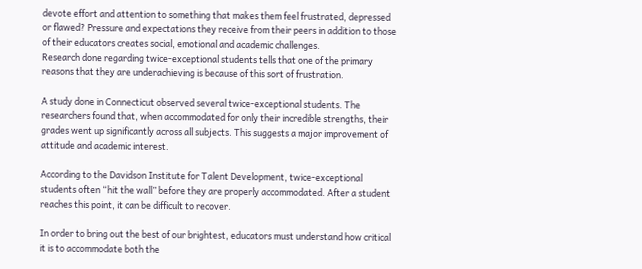devote effort and attention to something that makes them feel frustrated, depressed or flawed? Pressure and expectations they receive from their peers in addition to those of their educators creates social, emotional and academic challenges.
Research done regarding twice-exceptional students tells that one of the primary reasons that they are underachieving is because of this sort of frustration.

A study done in Connecticut observed several twice-exceptional students. The researchers found that, when accommodated for only their incredible strengths, their grades went up significantly across all subjects. This suggests a major improvement of attitude and academic interest.

According to the Davidson Institute for Talent Development, twice-exceptional students often “hit the wall” before they are properly accommodated. After a student reaches this point, it can be difficult to recover.

In order to bring out the best of our brightest, educators must understand how critical it is to accommodate both the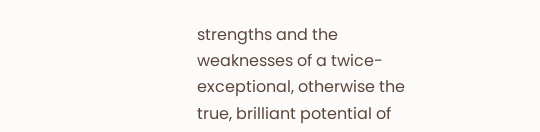strengths and the weaknesses of a twice-exceptional, otherwise the true, brilliant potential of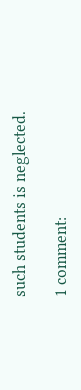such students is neglected.

1 comment: